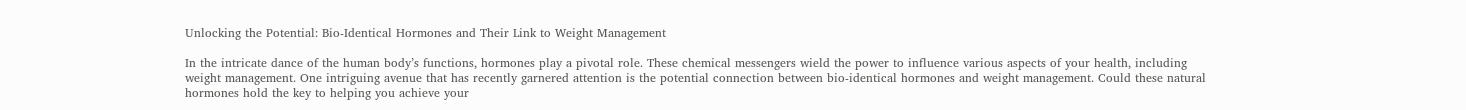Unlocking the Potential: Bio-Identical Hormones and Their Link to Weight Management

In the intricate dance of the human body’s functions, hormones play a pivotal role. These chemical messengers wield the power to influence various aspects of your health, including weight management. One intriguing avenue that has recently garnered attention is the potential connection between bio-identical hormones and weight management. Could these natural hormones hold the key to helping you achieve your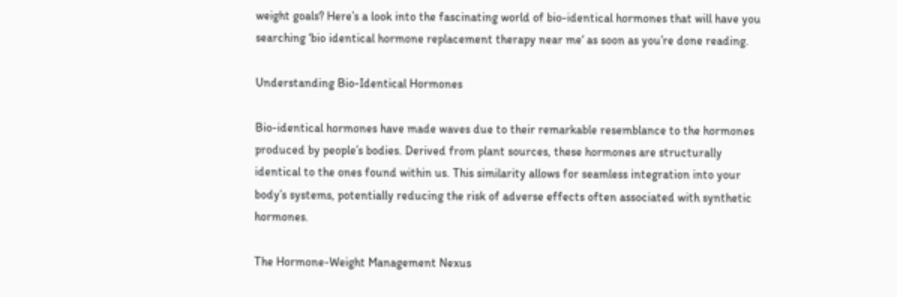weight goals? Here’s a look into the fascinating world of bio-identical hormones that will have you searching ‘bio identical hormone replacement therapy near me‘ as soon as you’re done reading.

Understanding Bio-Identical Hormones

Bio-identical hormones have made waves due to their remarkable resemblance to the hormones produced by people’s bodies. Derived from plant sources, these hormones are structurally identical to the ones found within us. This similarity allows for seamless integration into your body’s systems, potentially reducing the risk of adverse effects often associated with synthetic hormones.

The Hormone-Weight Management Nexus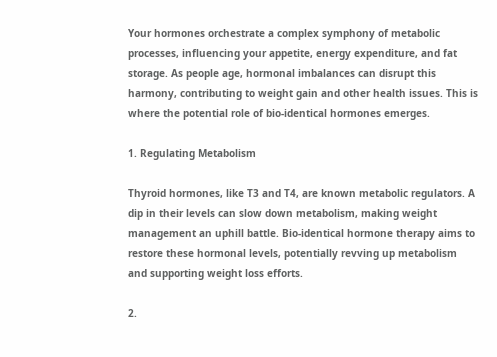Your hormones orchestrate a complex symphony of metabolic processes, influencing your appetite, energy expenditure, and fat storage. As people age, hormonal imbalances can disrupt this harmony, contributing to weight gain and other health issues. This is where the potential role of bio-identical hormones emerges.

1. Regulating Metabolism

Thyroid hormones, like T3 and T4, are known metabolic regulators. A dip in their levels can slow down metabolism, making weight management an uphill battle. Bio-identical hormone therapy aims to restore these hormonal levels, potentially revving up metabolism and supporting weight loss efforts.

2.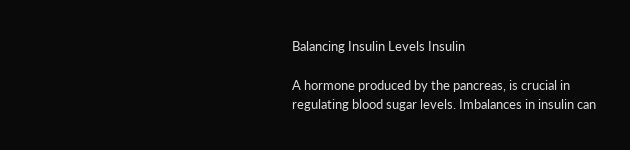Balancing Insulin Levels Insulin

A hormone produced by the pancreas, is crucial in regulating blood sugar levels. Imbalances in insulin can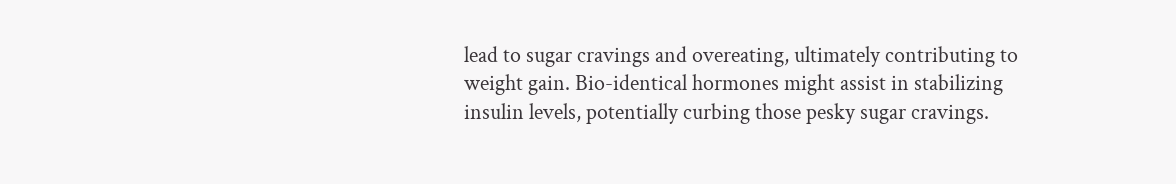lead to sugar cravings and overeating, ultimately contributing to weight gain. Bio-identical hormones might assist in stabilizing insulin levels, potentially curbing those pesky sugar cravings.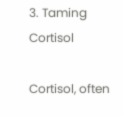3. Taming Cortisol

Cortisol, often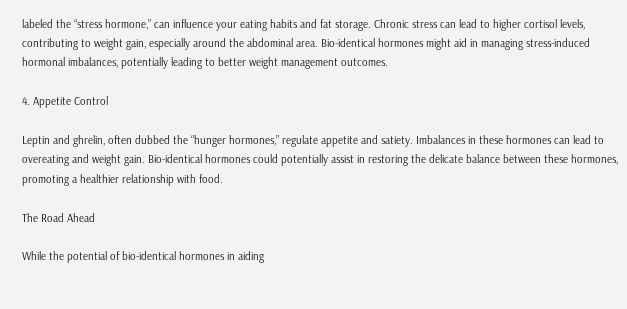labeled the “stress hormone,” can influence your eating habits and fat storage. Chronic stress can lead to higher cortisol levels, contributing to weight gain, especially around the abdominal area. Bio-identical hormones might aid in managing stress-induced hormonal imbalances, potentially leading to better weight management outcomes.

4. Appetite Control

Leptin and ghrelin, often dubbed the “hunger hormones,” regulate appetite and satiety. Imbalances in these hormones can lead to overeating and weight gain. Bio-identical hormones could potentially assist in restoring the delicate balance between these hormones, promoting a healthier relationship with food.

The Road Ahead

While the potential of bio-identical hormones in aiding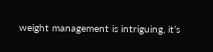weight management is intriguing, it’s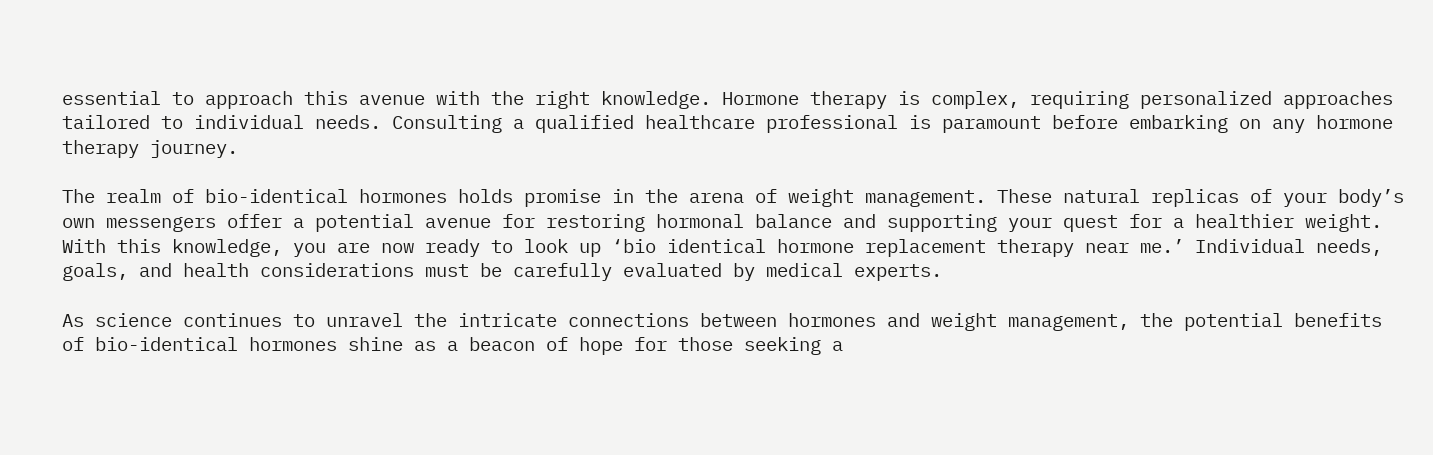essential to approach this avenue with the right knowledge. Hormone therapy is complex, requiring personalized approaches tailored to individual needs. Consulting a qualified healthcare professional is paramount before embarking on any hormone therapy journey.

The realm of bio-identical hormones holds promise in the arena of weight management. These natural replicas of your body’s own messengers offer a potential avenue for restoring hormonal balance and supporting your quest for a healthier weight. With this knowledge, you are now ready to look up ‘bio identical hormone replacement therapy near me.’ Individual needs, goals, and health considerations must be carefully evaluated by medical experts.

As science continues to unravel the intricate connections between hormones and weight management, the potential benefits of bio-identical hormones shine as a beacon of hope for those seeking a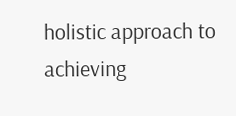holistic approach to achieving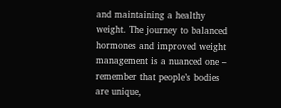and maintaining a healthy weight. The journey to balanced hormones and improved weight management is a nuanced one – remember that people’s bodies are unique,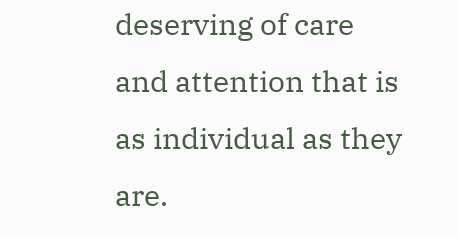deserving of care and attention that is as individual as they are.